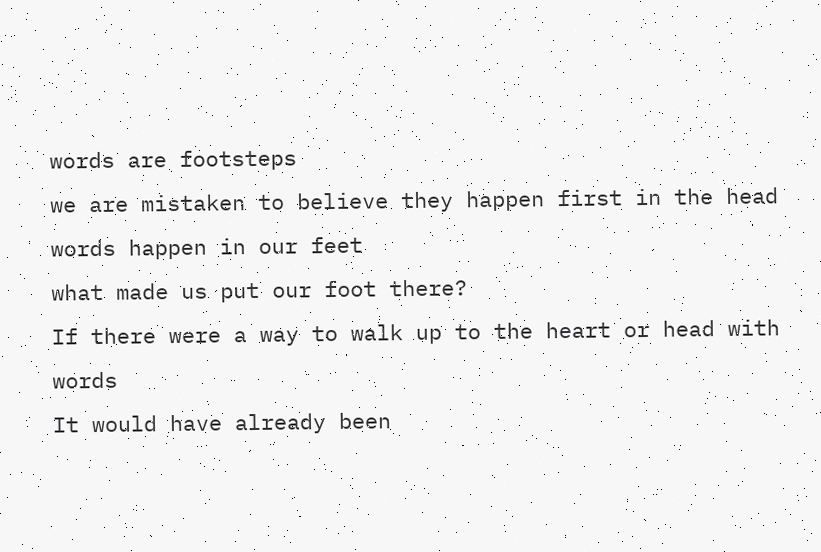words are footsteps
we are mistaken to believe they happen first in the head
words happen in our feet
what made us put our foot there?
If there were a way to walk up to the heart or head with words
It would have already been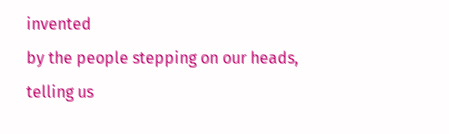invented
by the people stepping on our heads,
telling us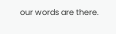our words are there.